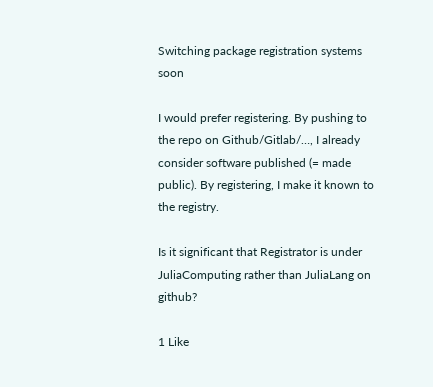Switching package registration systems soon

I would prefer registering. By pushing to the repo on Github/Gitlab/…, I already consider software published (= made public). By registering, I make it known to the registry.

Is it significant that Registrator is under JuliaComputing rather than JuliaLang on github?

1 Like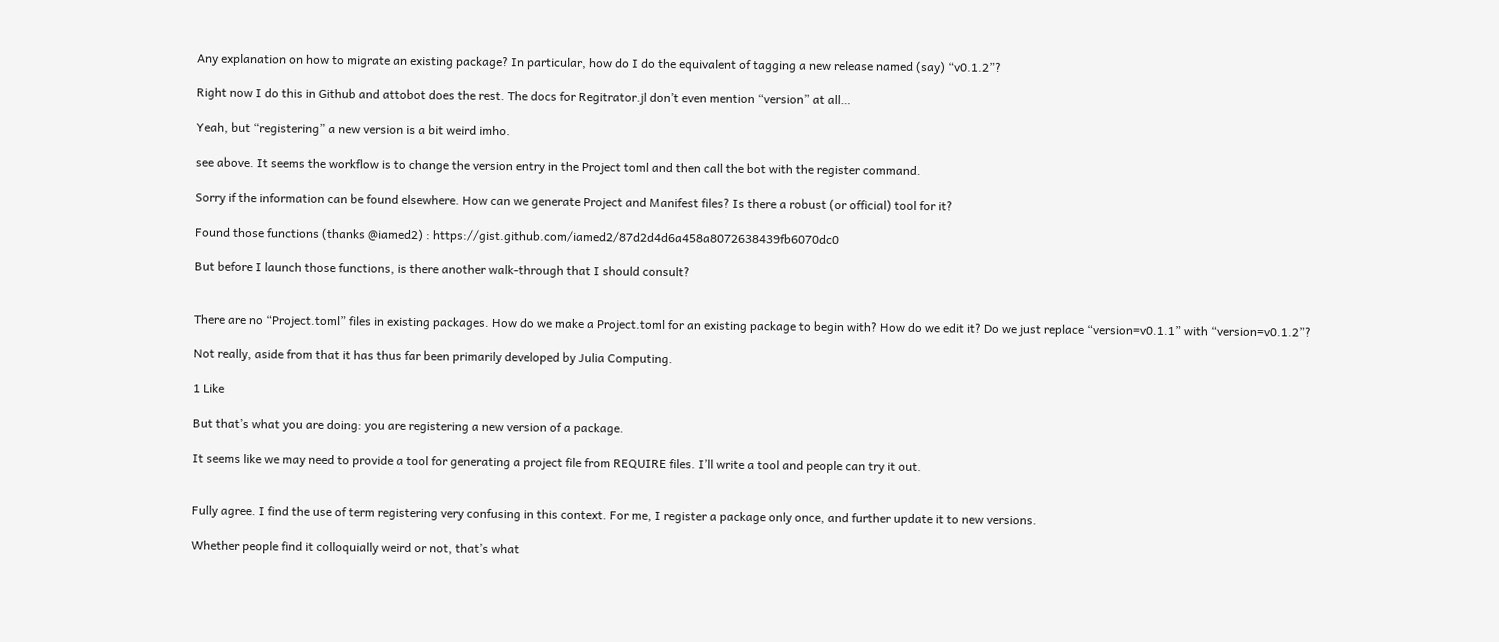Any explanation on how to migrate an existing package? In particular, how do I do the equivalent of tagging a new release named (say) “v0.1.2”?

Right now I do this in Github and attobot does the rest. The docs for Regitrator.jl don’t even mention “version” at all…

Yeah, but “registering” a new version is a bit weird imho.

see above. It seems the workflow is to change the version entry in the Project toml and then call the bot with the register command.

Sorry if the information can be found elsewhere. How can we generate Project and Manifest files? Is there a robust (or official) tool for it?

Found those functions (thanks @iamed2) : https://gist.github.com/iamed2/87d2d4d6a458a8072638439fb6070dc0

But before I launch those functions, is there another walk-through that I should consult?


There are no “Project.toml” files in existing packages. How do we make a Project.toml for an existing package to begin with? How do we edit it? Do we just replace “version=v0.1.1” with “version=v0.1.2”?

Not really, aside from that it has thus far been primarily developed by Julia Computing.

1 Like

But that’s what you are doing: you are registering a new version of a package.

It seems like we may need to provide a tool for generating a project file from REQUIRE files. I’ll write a tool and people can try it out.


Fully agree. I find the use of term registering very confusing in this context. For me, I register a package only once, and further update it to new versions.

Whether people find it colloquially weird or not, that’s what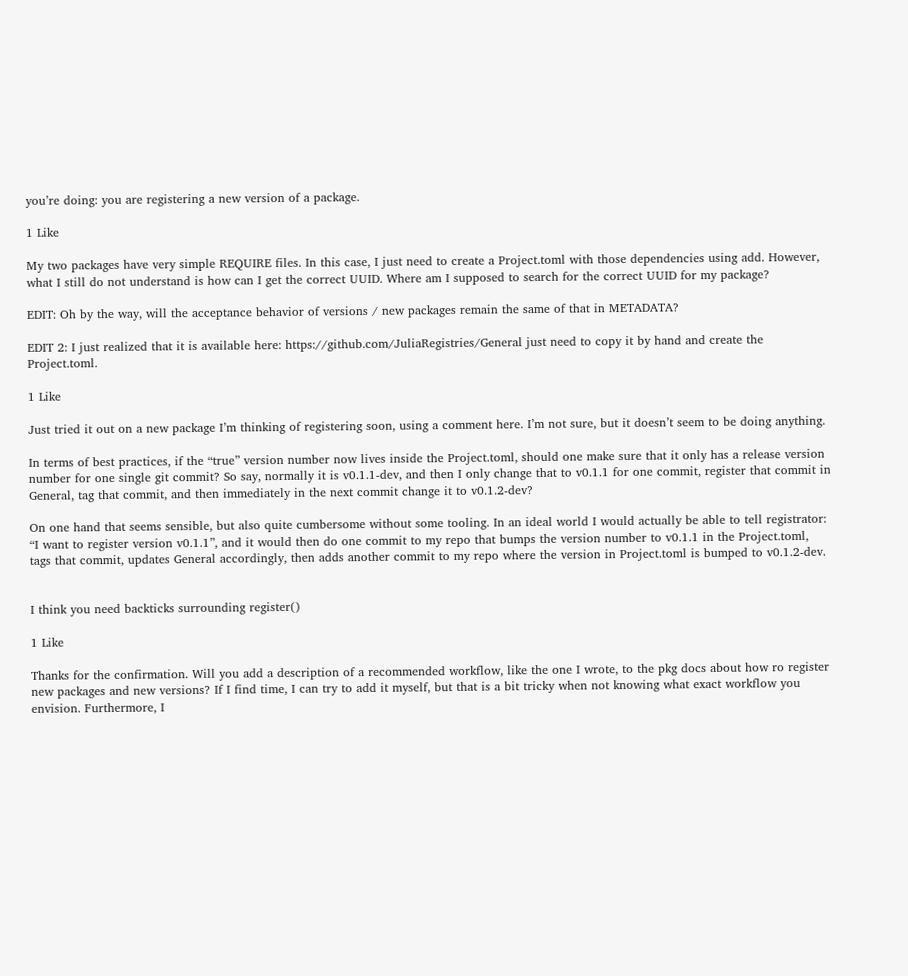you’re doing: you are registering a new version of a package.

1 Like

My two packages have very simple REQUIRE files. In this case, I just need to create a Project.toml with those dependencies using add. However, what I still do not understand is how can I get the correct UUID. Where am I supposed to search for the correct UUID for my package?

EDIT: Oh by the way, will the acceptance behavior of versions / new packages remain the same of that in METADATA?

EDIT 2: I just realized that it is available here: https://github.com/JuliaRegistries/General just need to copy it by hand and create the Project.toml.

1 Like

Just tried it out on a new package I’m thinking of registering soon, using a comment here. I’m not sure, but it doesn’t seem to be doing anything.

In terms of best practices, if the “true” version number now lives inside the Project.toml, should one make sure that it only has a release version number for one single git commit? So say, normally it is v0.1.1-dev, and then I only change that to v0.1.1 for one commit, register that commit in General, tag that commit, and then immediately in the next commit change it to v0.1.2-dev?

On one hand that seems sensible, but also quite cumbersome without some tooling. In an ideal world I would actually be able to tell registrator: “I want to register version v0.1.1”, and it would then do one commit to my repo that bumps the version number to v0.1.1 in the Project.toml, tags that commit, updates General accordingly, then adds another commit to my repo where the version in Project.toml is bumped to v0.1.2-dev.


I think you need backticks surrounding register()

1 Like

Thanks for the confirmation. Will you add a description of a recommended workflow, like the one I wrote, to the pkg docs about how ro register new packages and new versions? If I find time, I can try to add it myself, but that is a bit tricky when not knowing what exact workflow you envision. Furthermore, I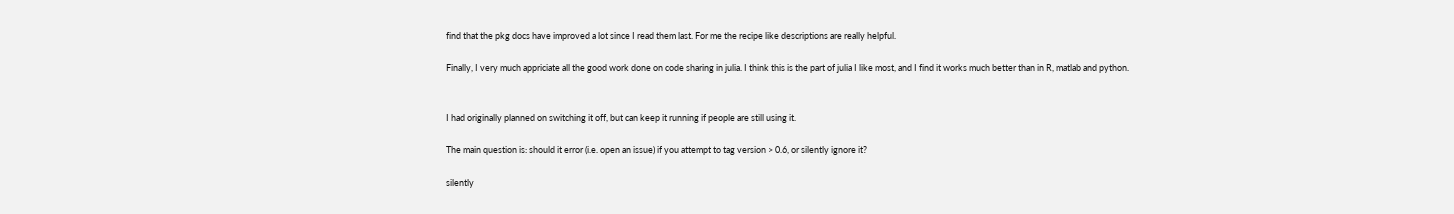find that the pkg docs have improved a lot since I read them last. For me the recipe like descriptions are really helpful.

Finally, I very much appriciate all the good work done on code sharing in julia. I think this is the part of julia I like most, and I find it works much better than in R, matlab and python.


I had originally planned on switching it off, but can keep it running if people are still using it.

The main question is: should it error (i.e. open an issue) if you attempt to tag version > 0.6, or silently ignore it?

silently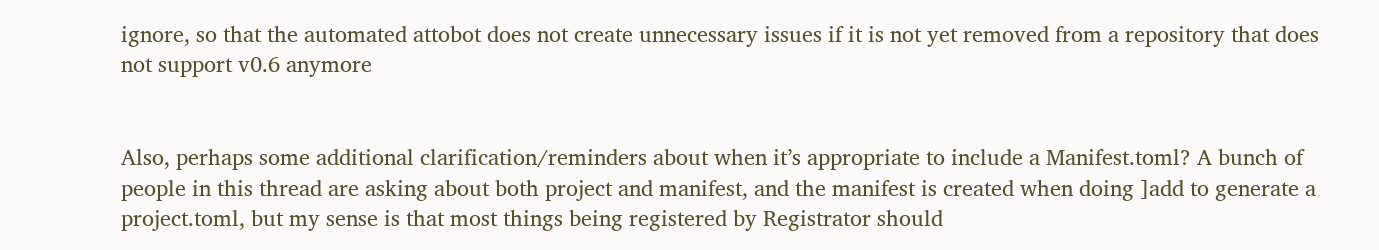ignore, so that the automated attobot does not create unnecessary issues if it is not yet removed from a repository that does not support v0.6 anymore


Also, perhaps some additional clarification/reminders about when it’s appropriate to include a Manifest.toml? A bunch of people in this thread are asking about both project and manifest, and the manifest is created when doing ]add to generate a project.toml, but my sense is that most things being registered by Registrator should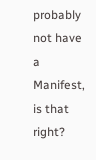probably not have a Manifest, is that right?